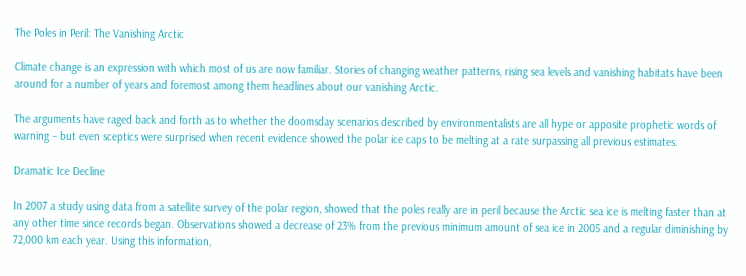The Poles in Peril: The Vanishing Arctic

Climate change is an expression with which most of us are now familiar. Stories of changing weather patterns, rising sea levels and vanishing habitats have been around for a number of years and foremost among them headlines about our vanishing Arctic.

The arguments have raged back and forth as to whether the doomsday scenarios described by environmentalists are all hype or apposite prophetic words of warning – but even sceptics were surprised when recent evidence showed the polar ice caps to be melting at a rate surpassing all previous estimates.

Dramatic Ice Decline

In 2007 a study using data from a satellite survey of the polar region, showed that the poles really are in peril because the Arctic sea ice is melting faster than at any other time since records began. Observations showed a decrease of 23% from the previous minimum amount of sea ice in 2005 and a regular diminishing by 72,000 km each year. Using this information,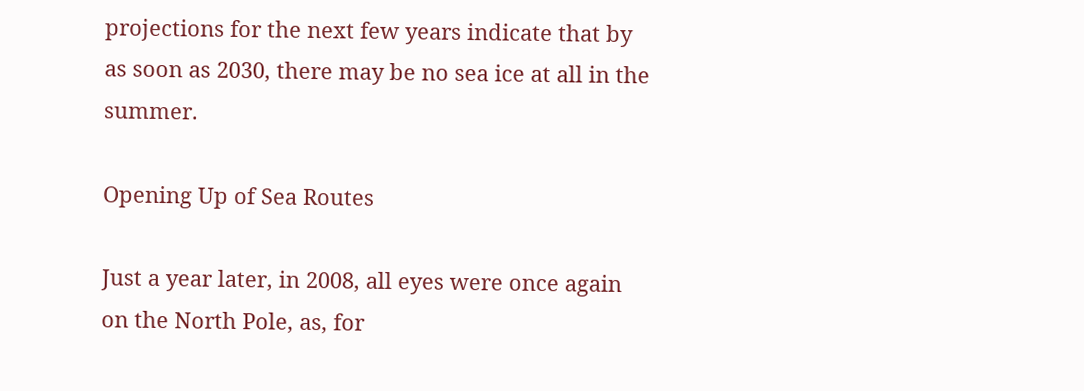projections for the next few years indicate that by as soon as 2030, there may be no sea ice at all in the summer.

Opening Up of Sea Routes

Just a year later, in 2008, all eyes were once again on the North Pole, as, for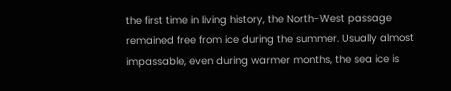the first time in living history, the North-West passage remained free from ice during the summer. Usually almost impassable, even during warmer months, the sea ice is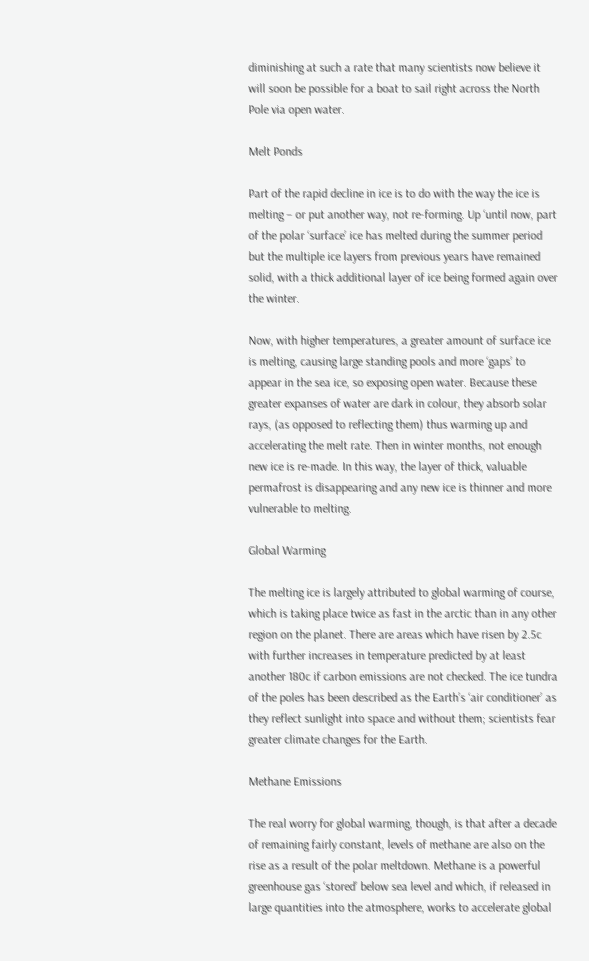diminishing at such a rate that many scientists now believe it will soon be possible for a boat to sail right across the North Pole via open water.

Melt Ponds

Part of the rapid decline in ice is to do with the way the ice is melting – or put another way, not re-forming. Up ‘until now, part of the polar ‘surface’ ice has melted during the summer period but the multiple ice layers from previous years have remained solid, with a thick additional layer of ice being formed again over the winter.

Now, with higher temperatures, a greater amount of surface ice is melting, causing large standing pools and more ‘gaps’ to appear in the sea ice, so exposing open water. Because these greater expanses of water are dark in colour, they absorb solar rays, (as opposed to reflecting them) thus warming up and accelerating the melt rate. Then in winter months, not enough new ice is re-made. In this way, the layer of thick, valuable permafrost is disappearing and any new ice is thinner and more vulnerable to melting.

Global Warming

The melting ice is largely attributed to global warming of course, which is taking place twice as fast in the arctic than in any other region on the planet. There are areas which have risen by 2.5c with further increases in temperature predicted by at least another 180c if carbon emissions are not checked. The ice tundra of the poles has been described as the Earth’s ‘air conditioner’ as they reflect sunlight into space and without them; scientists fear greater climate changes for the Earth.

Methane Emissions

The real worry for global warming, though, is that after a decade of remaining fairly constant, levels of methane are also on the rise as a result of the polar meltdown. Methane is a powerful greenhouse gas ‘stored’ below sea level and which, if released in large quantities into the atmosphere, works to accelerate global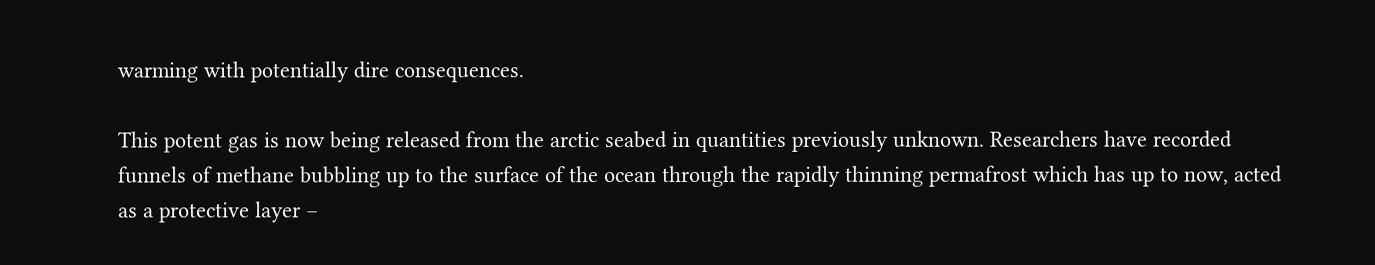warming with potentially dire consequences.

This potent gas is now being released from the arctic seabed in quantities previously unknown. Researchers have recorded funnels of methane bubbling up to the surface of the ocean through the rapidly thinning permafrost which has up to now, acted as a protective layer –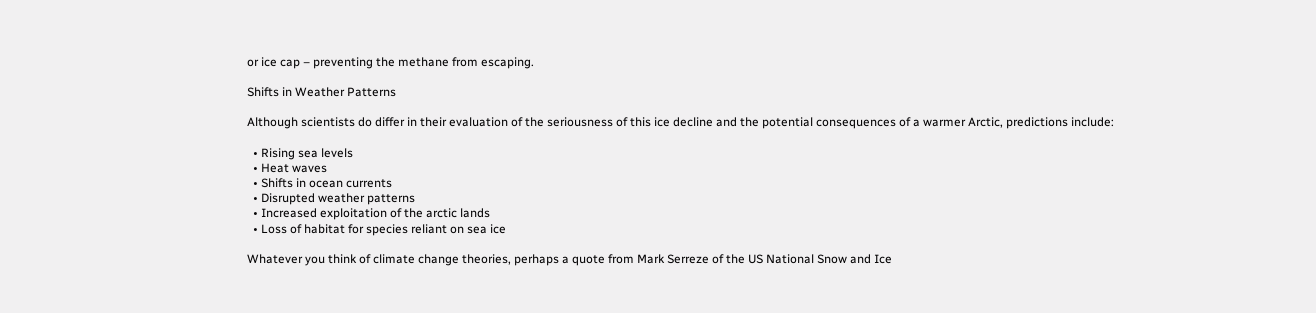or ice cap – preventing the methane from escaping.

Shifts in Weather Patterns

Although scientists do differ in their evaluation of the seriousness of this ice decline and the potential consequences of a warmer Arctic, predictions include:

  • Rising sea levels
  • Heat waves
  • Shifts in ocean currents
  • Disrupted weather patterns
  • Increased exploitation of the arctic lands
  • Loss of habitat for species reliant on sea ice

Whatever you think of climate change theories, perhaps a quote from Mark Serreze of the US National Snow and Ice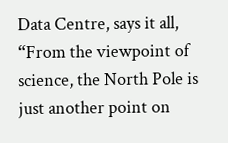Data Centre, says it all, “From the viewpoint of science, the North Pole is just another point on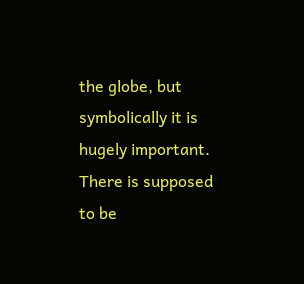the globe, but symbolically it is hugely important. There is supposed to be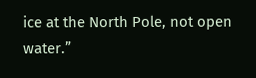ice at the North Pole, not open water.”